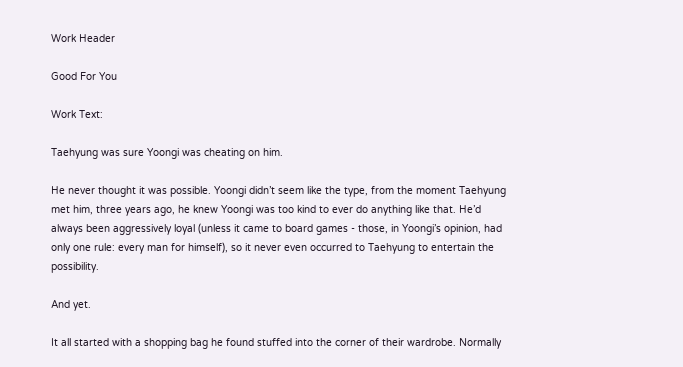Work Header

Good For You

Work Text:

Taehyung was sure Yoongi was cheating on him.

He never thought it was possible. Yoongi didn’t seem like the type, from the moment Taehyung met him, three years ago, he knew Yoongi was too kind to ever do anything like that. He’d always been aggressively loyal (unless it came to board games - those, in Yoongi’s opinion, had only one rule: every man for himself), so it never even occurred to Taehyung to entertain the possibility.

And yet.

It all started with a shopping bag he found stuffed into the corner of their wardrobe. Normally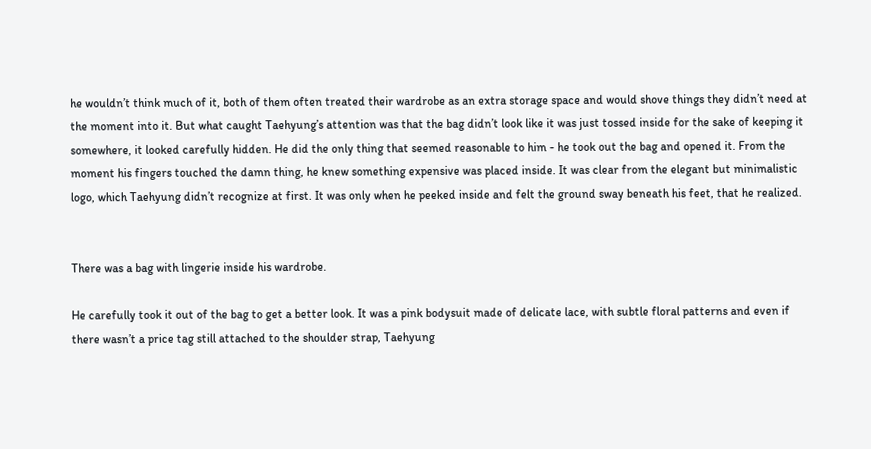he wouldn’t think much of it, both of them often treated their wardrobe as an extra storage space and would shove things they didn’t need at the moment into it. But what caught Taehyung’s attention was that the bag didn’t look like it was just tossed inside for the sake of keeping it somewhere, it looked carefully hidden. He did the only thing that seemed reasonable to him - he took out the bag and opened it. From the moment his fingers touched the damn thing, he knew something expensive was placed inside. It was clear from the elegant but minimalistic logo, which Taehyung didn’t recognize at first. It was only when he peeked inside and felt the ground sway beneath his feet, that he realized.


There was a bag with lingerie inside his wardrobe.

He carefully took it out of the bag to get a better look. It was a pink bodysuit made of delicate lace, with subtle floral patterns and even if there wasn’t a price tag still attached to the shoulder strap, Taehyung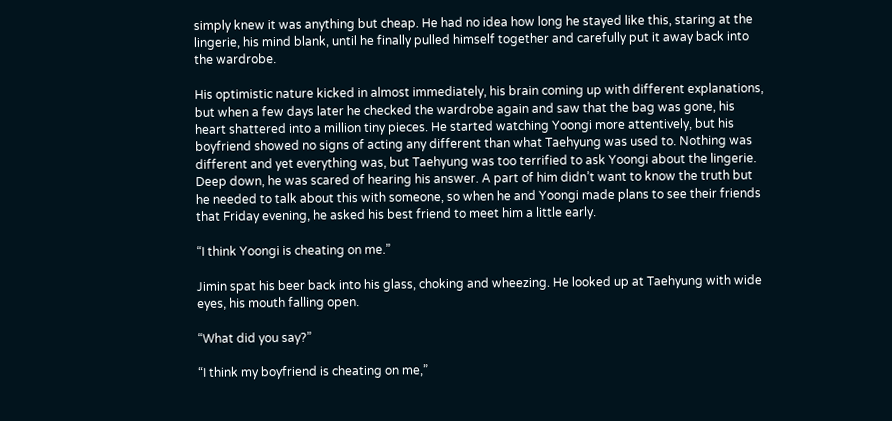simply knew it was anything but cheap. He had no idea how long he stayed like this, staring at the lingerie, his mind blank, until he finally pulled himself together and carefully put it away back into the wardrobe.

His optimistic nature kicked in almost immediately, his brain coming up with different explanations, but when a few days later he checked the wardrobe again and saw that the bag was gone, his heart shattered into a million tiny pieces. He started watching Yoongi more attentively, but his boyfriend showed no signs of acting any different than what Taehyung was used to. Nothing was different and yet everything was, but Taehyung was too terrified to ask Yoongi about the lingerie. Deep down, he was scared of hearing his answer. A part of him didn’t want to know the truth but he needed to talk about this with someone, so when he and Yoongi made plans to see their friends that Friday evening, he asked his best friend to meet him a little early.

“I think Yoongi is cheating on me.”

Jimin spat his beer back into his glass, choking and wheezing. He looked up at Taehyung with wide eyes, his mouth falling open.

“What did you say?”

“I think my boyfriend is cheating on me,”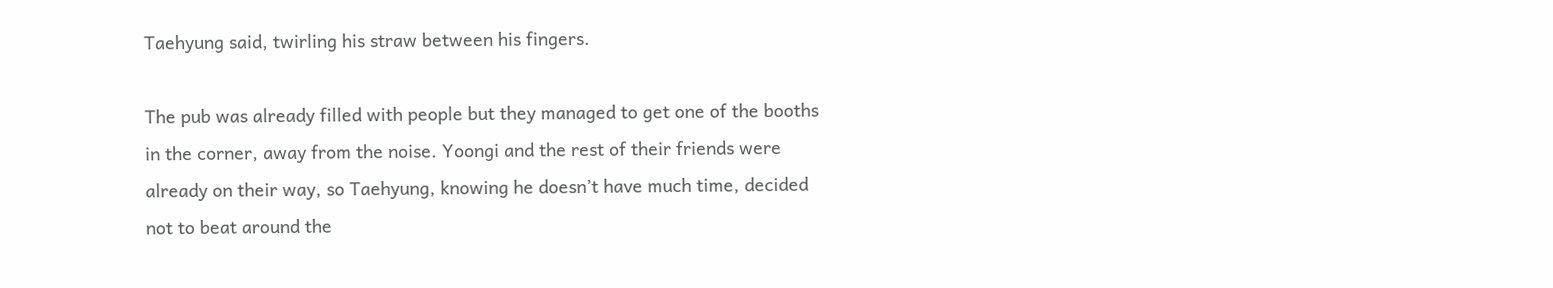Taehyung said, twirling his straw between his fingers.

The pub was already filled with people but they managed to get one of the booths in the corner, away from the noise. Yoongi and the rest of their friends were already on their way, so Taehyung, knowing he doesn’t have much time, decided not to beat around the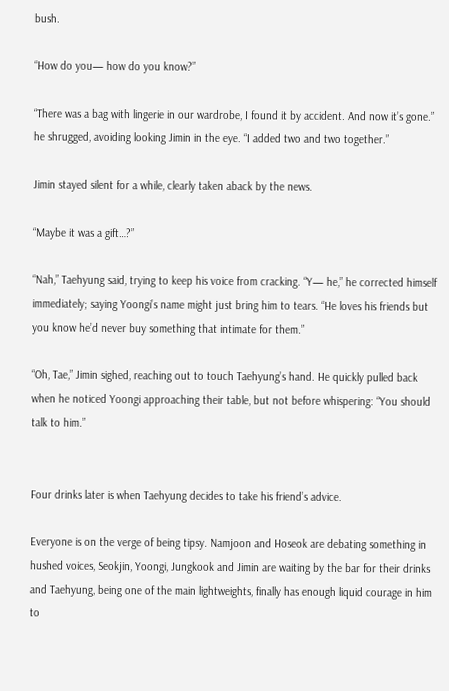bush.

“How do you— how do you know?”

“There was a bag with lingerie in our wardrobe, I found it by accident. And now it’s gone.” he shrugged, avoiding looking Jimin in the eye. “I added two and two together.”

Jimin stayed silent for a while, clearly taken aback by the news.

“Maybe it was a gift…?”

“Nah,” Taehyung said, trying to keep his voice from cracking. “Y— he,” he corrected himself immediately; saying Yoongi’s name might just bring him to tears. “He loves his friends but you know he’d never buy something that intimate for them.”

“Oh, Tae,” Jimin sighed, reaching out to touch Taehyung’s hand. He quickly pulled back when he noticed Yoongi approaching their table, but not before whispering: “You should talk to him.”


Four drinks later is when Taehyung decides to take his friend’s advice.

Everyone is on the verge of being tipsy. Namjoon and Hoseok are debating something in hushed voices, Seokjin, Yoongi, Jungkook and Jimin are waiting by the bar for their drinks and Taehyung, being one of the main lightweights, finally has enough liquid courage in him to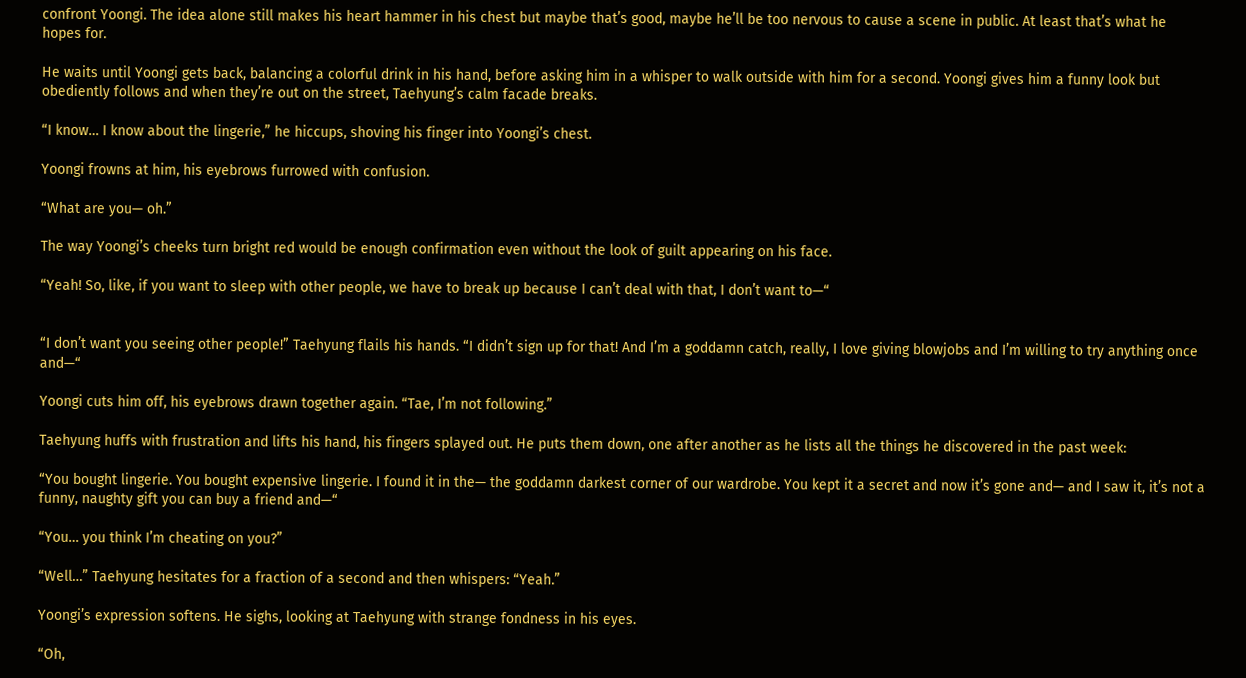confront Yoongi. The idea alone still makes his heart hammer in his chest but maybe that’s good, maybe he’ll be too nervous to cause a scene in public. At least that’s what he hopes for.

He waits until Yoongi gets back, balancing a colorful drink in his hand, before asking him in a whisper to walk outside with him for a second. Yoongi gives him a funny look but obediently follows and when they’re out on the street, Taehyung’s calm facade breaks.

“I know… I know about the lingerie,” he hiccups, shoving his finger into Yoongi’s chest.

Yoongi frowns at him, his eyebrows furrowed with confusion.

“What are you— oh.”

The way Yoongi’s cheeks turn bright red would be enough confirmation even without the look of guilt appearing on his face.

“Yeah! So, like, if you want to sleep with other people, we have to break up because I can’t deal with that, I don’t want to—“


“I don’t want you seeing other people!” Taehyung flails his hands. “I didn’t sign up for that! And I’m a goddamn catch, really, I love giving blowjobs and I’m willing to try anything once and—“

Yoongi cuts him off, his eyebrows drawn together again. “Tae, I’m not following.”

Taehyung huffs with frustration and lifts his hand, his fingers splayed out. He puts them down, one after another as he lists all the things he discovered in the past week:

“You bought lingerie. You bought expensive lingerie. I found it in the— the goddamn darkest corner of our wardrobe. You kept it a secret and now it’s gone and— and I saw it, it’s not a funny, naughty gift you can buy a friend and—“

“You… you think I’m cheating on you?”

“Well…” Taehyung hesitates for a fraction of a second and then whispers: “Yeah.”

Yoongi’s expression softens. He sighs, looking at Taehyung with strange fondness in his eyes.

“Oh,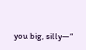you big, silly—“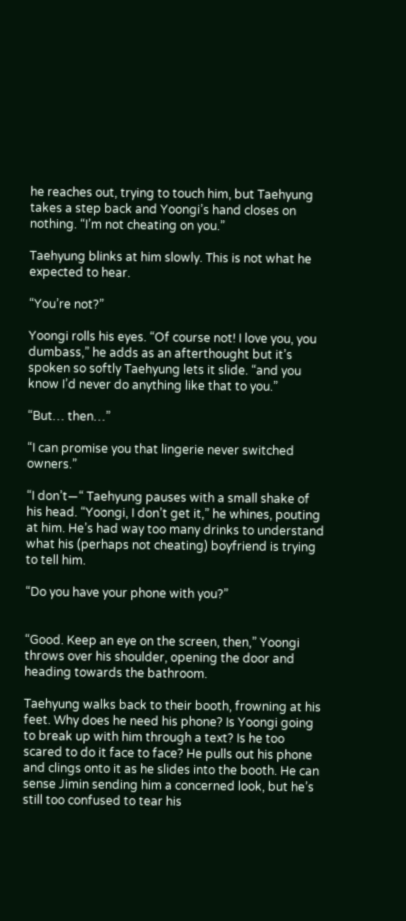he reaches out, trying to touch him, but Taehyung takes a step back and Yoongi’s hand closes on nothing. “I’m not cheating on you.”

Taehyung blinks at him slowly. This is not what he expected to hear.

“You’re not?”

Yoongi rolls his eyes. “Of course not! I love you, you dumbass,” he adds as an afterthought but it’s spoken so softly Taehyung lets it slide. “and you know I’d never do anything like that to you.”

“But… then…”

“I can promise you that lingerie never switched owners.”

“I don’t—“ Taehyung pauses with a small shake of his head. “Yoongi, I don’t get it,” he whines, pouting at him. He’s had way too many drinks to understand what his (perhaps not cheating) boyfriend is trying to tell him.

“Do you have your phone with you?”


“Good. Keep an eye on the screen, then,” Yoongi throws over his shoulder, opening the door and heading towards the bathroom.

Taehyung walks back to their booth, frowning at his feet. Why does he need his phone? Is Yoongi going to break up with him through a text? Is he too scared to do it face to face? He pulls out his phone and clings onto it as he slides into the booth. He can sense Jimin sending him a concerned look, but he’s still too confused to tear his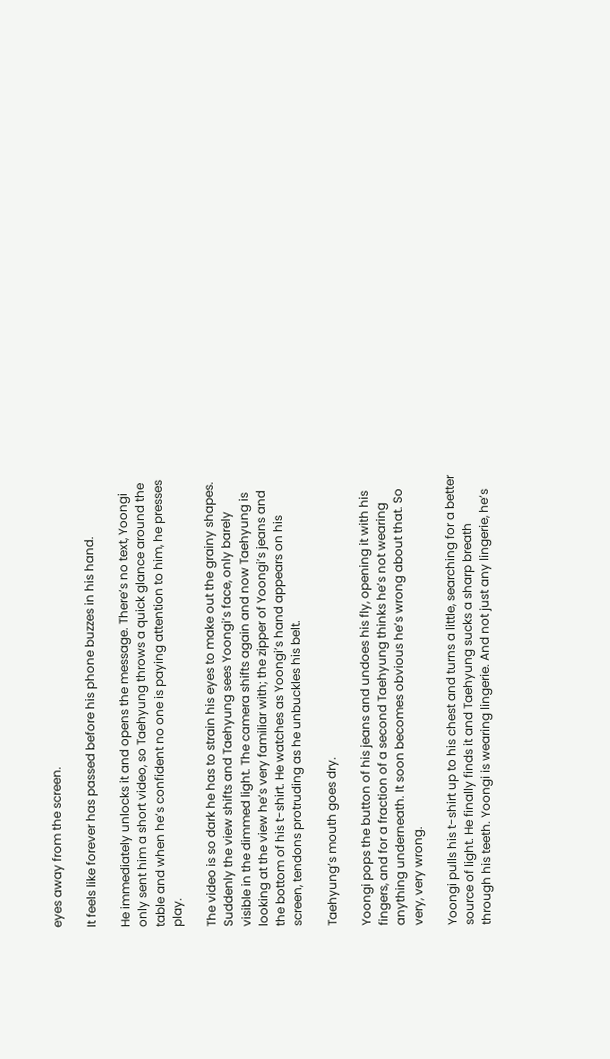eyes away from the screen.

It feels like forever has passed before his phone buzzes in his hand.

He immediately unlocks it and opens the message. There’s no text, Yoongi only sent him a short video, so Taehyung throws a quick glance around the table and when he’s confident no one is paying attention to him, he presses play.

The video is so dark he has to strain his eyes to make out the grainy shapes. Suddenly the view shifts and Taehyung sees Yoongi’s face, only barely visible in the dimmed light. The camera shifts again and now Taehyung is looking at the view he’s very familiar with; the zipper of Yoongi’s jeans and the bottom of his t-shirt. He watches as Yoongi’s hand appears on his screen, tendons protruding as he unbuckles his belt.

Taehyung’s mouth goes dry.

Yoongi pops the button of his jeans and undoes his fly, opening it with his fingers, and for a fraction of a second Taehyung thinks he’s not wearing anything underneath. It soon becomes obvious he’s wrong about that. So very, very wrong.

Yoongi pulls his t-shirt up to his chest and turns a little, searching for a better source of light. He finally finds it and Taehyung sucks a sharp breath through his teeth. Yoongi is wearing lingerie. And not just any lingerie, he’s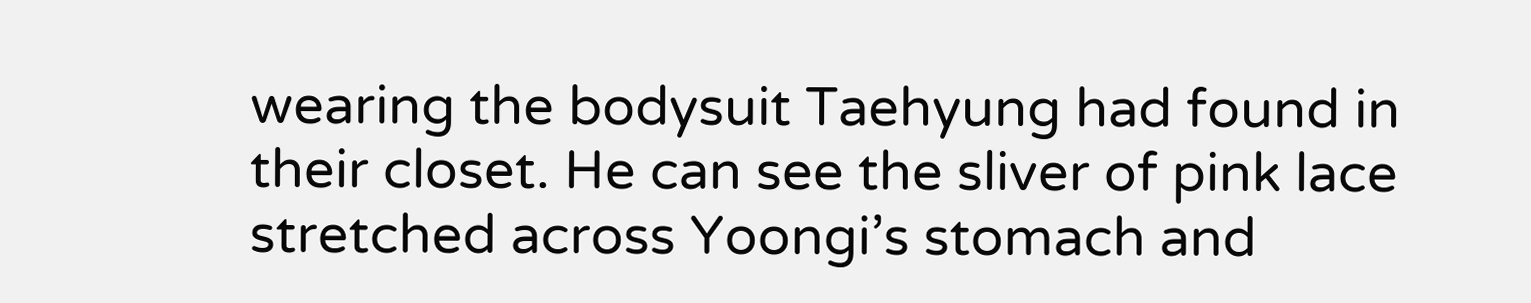wearing the bodysuit Taehyung had found in their closet. He can see the sliver of pink lace stretched across Yoongi’s stomach and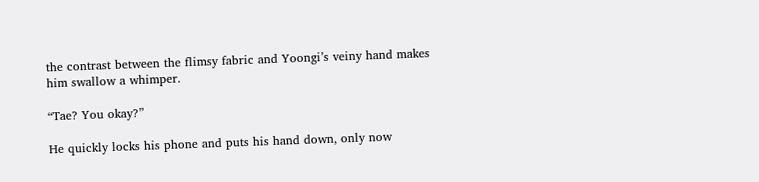the contrast between the flimsy fabric and Yoongi’s veiny hand makes him swallow a whimper.

“Tae? You okay?”

He quickly locks his phone and puts his hand down, only now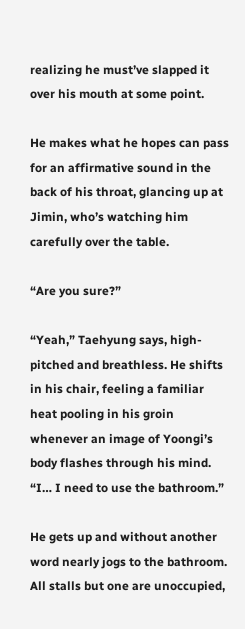realizing he must’ve slapped it over his mouth at some point.

He makes what he hopes can pass for an affirmative sound in the back of his throat, glancing up at Jimin, who’s watching him carefully over the table.

“Are you sure?”

“Yeah,” Taehyung says, high-pitched and breathless. He shifts in his chair, feeling a familiar heat pooling in his groin whenever an image of Yoongi’s body flashes through his mind. “I… I need to use the bathroom.”

He gets up and without another word nearly jogs to the bathroom. All stalls but one are unoccupied,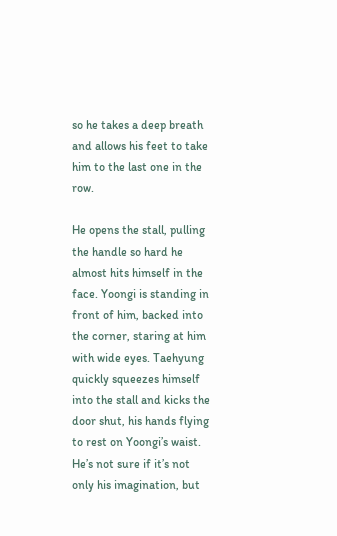so he takes a deep breath and allows his feet to take him to the last one in the row.

He opens the stall, pulling the handle so hard he almost hits himself in the face. Yoongi is standing in front of him, backed into the corner, staring at him with wide eyes. Taehyung quickly squeezes himself into the stall and kicks the door shut, his hands flying to rest on Yoongi’s waist. He’s not sure if it’s not only his imagination, but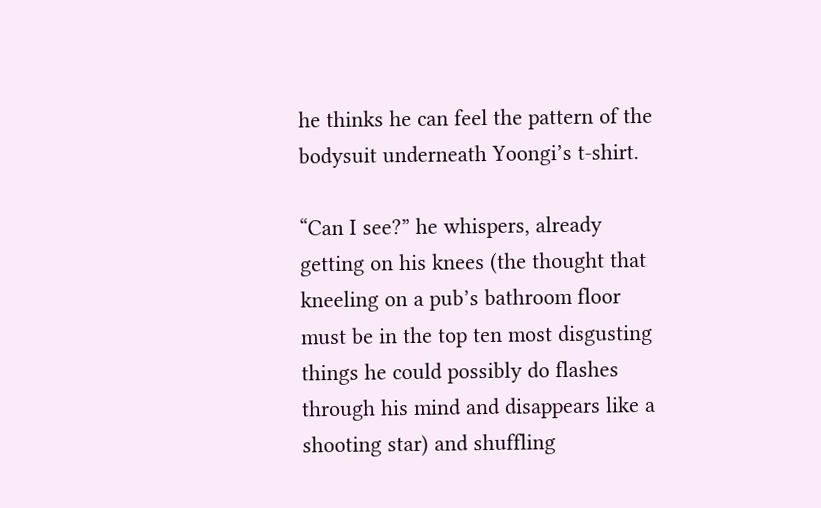he thinks he can feel the pattern of the bodysuit underneath Yoongi’s t-shirt.

“Can I see?” he whispers, already getting on his knees (the thought that kneeling on a pub’s bathroom floor must be in the top ten most disgusting things he could possibly do flashes through his mind and disappears like a shooting star) and shuffling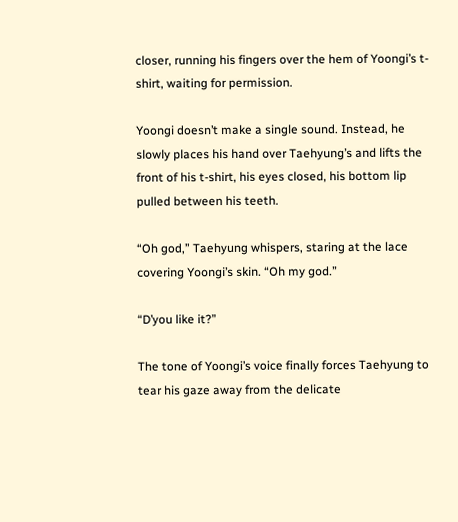closer, running his fingers over the hem of Yoongi’s t-shirt, waiting for permission.

Yoongi doesn’t make a single sound. Instead, he slowly places his hand over Taehyung’s and lifts the front of his t-shirt, his eyes closed, his bottom lip pulled between his teeth.

“Oh god,” Taehyung whispers, staring at the lace covering Yoongi’s skin. “Oh my god.”

“D’you like it?”

The tone of Yoongi’s voice finally forces Taehyung to tear his gaze away from the delicate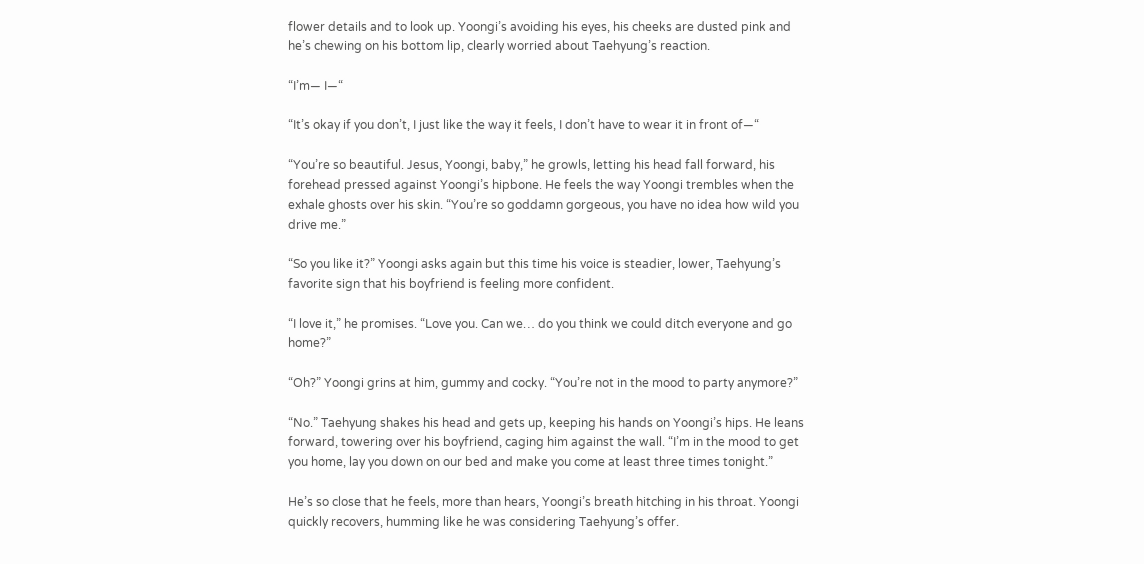flower details and to look up. Yoongi’s avoiding his eyes, his cheeks are dusted pink and he’s chewing on his bottom lip, clearly worried about Taehyung’s reaction.

“I’m— I—“

“It’s okay if you don’t, I just like the way it feels, I don’t have to wear it in front of—“

“You’re so beautiful. Jesus, Yoongi, baby,” he growls, letting his head fall forward, his forehead pressed against Yoongi’s hipbone. He feels the way Yoongi trembles when the exhale ghosts over his skin. “You’re so goddamn gorgeous, you have no idea how wild you drive me.”

“So you like it?” Yoongi asks again but this time his voice is steadier, lower, Taehyung’s favorite sign that his boyfriend is feeling more confident.

“I love it,” he promises. “Love you. Can we… do you think we could ditch everyone and go home?”

“Oh?” Yoongi grins at him, gummy and cocky. “You’re not in the mood to party anymore?”

“No.” Taehyung shakes his head and gets up, keeping his hands on Yoongi’s hips. He leans forward, towering over his boyfriend, caging him against the wall. “I’m in the mood to get you home, lay you down on our bed and make you come at least three times tonight.”

He’s so close that he feels, more than hears, Yoongi’s breath hitching in his throat. Yoongi quickly recovers, humming like he was considering Taehyung’s offer.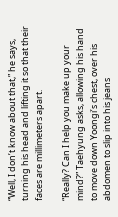“Well, I don’t know about that,” he says, turning his head and lifting it so that their faces are millimeters apart.

“Really? Can I help you make up your mind?” Taehyung asks, allowing his hand to move down Yoongi’s chest, over his abdomen to slip into his jeans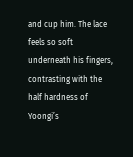and cup him. The lace feels so soft underneath his fingers, contrasting with the half hardness of Yoongi’s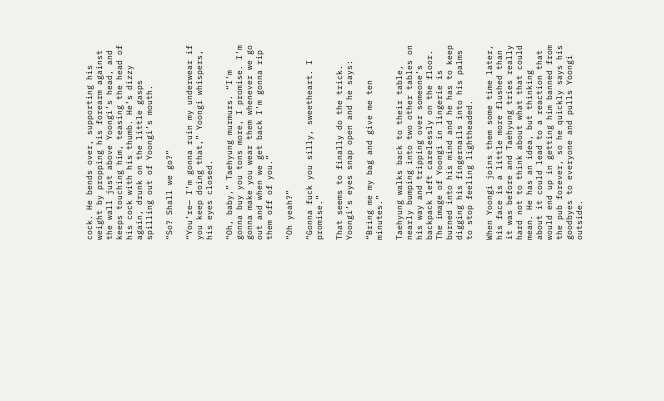cock. He bends over, supporting his weight by propping his forearm against the wall just above Yoongi’s head, and keeps touching him, teasing the head of his cock with his thumb. He’s dizzy again, drunk on the little gasps spilling out of Yoongi’s mouth.

“So? Shall we go?”

“You’re— I’m gonna ruin my underwear if you keep doing that,” Yoongi whispers, his eyes closed.

“Oh, baby,” Taehyung murmurs. “I’m gonna buy you tons more, I promise. I’m gonna make you wear them whenever we go out and when we get back I’m gonna rip them off of you.”

“Oh yeah?”

“Gonna fuck you silly, sweetheart. I promise.”

That seems to finally do the trick. Yoongi’s eyes snap open and he says:

“Bring me my bag and give me ten minutes.”

Taehyung walks back to their table, nearly bumping into two other tables on his way and tripping over someone’s backpack left carelessly on the floor. The image of Yoongi in lingerie is burned into his mind and he has to keep digging his fingernails into his palms to stop feeling lightheaded.

When Yoongi joins them some time later, his face is a little more flushed than it was before and Taehyung tries really hard not to think about what that could mean. He has an idea, but thinking about it could lead to a reaction that would end up in getting him banned from the pub forever, so he quickly says his goodbyes to everyone and pulls Yoongi outside.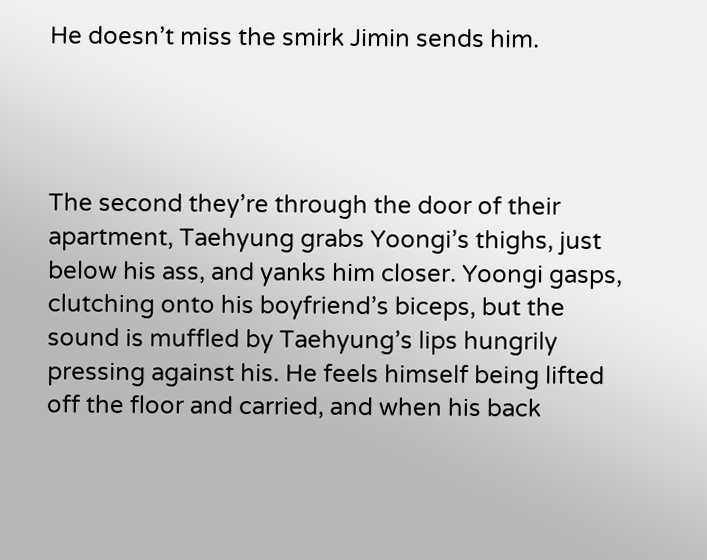He doesn’t miss the smirk Jimin sends him.




The second they’re through the door of their apartment, Taehyung grabs Yoongi’s thighs, just below his ass, and yanks him closer. Yoongi gasps, clutching onto his boyfriend’s biceps, but the sound is muffled by Taehyung’s lips hungrily pressing against his. He feels himself being lifted off the floor and carried, and when his back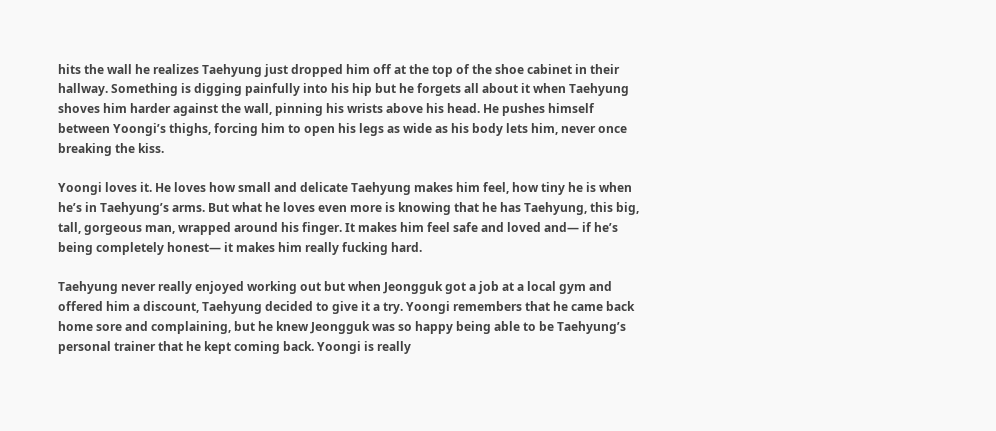hits the wall he realizes Taehyung just dropped him off at the top of the shoe cabinet in their hallway. Something is digging painfully into his hip but he forgets all about it when Taehyung shoves him harder against the wall, pinning his wrists above his head. He pushes himself between Yoongi’s thighs, forcing him to open his legs as wide as his body lets him, never once breaking the kiss.

Yoongi loves it. He loves how small and delicate Taehyung makes him feel, how tiny he is when he’s in Taehyung’s arms. But what he loves even more is knowing that he has Taehyung, this big, tall, gorgeous man, wrapped around his finger. It makes him feel safe and loved and— if he’s being completely honest— it makes him really fucking hard.

Taehyung never really enjoyed working out but when Jeongguk got a job at a local gym and offered him a discount, Taehyung decided to give it a try. Yoongi remembers that he came back home sore and complaining, but he knew Jeongguk was so happy being able to be Taehyung’s personal trainer that he kept coming back. Yoongi is really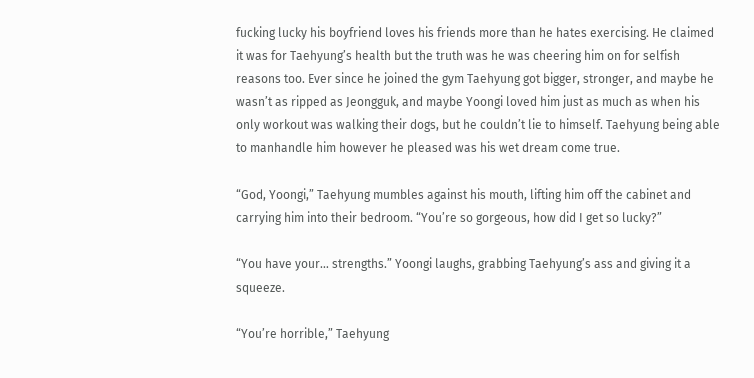fucking lucky his boyfriend loves his friends more than he hates exercising. He claimed it was for Taehyung’s health but the truth was he was cheering him on for selfish reasons too. Ever since he joined the gym Taehyung got bigger, stronger, and maybe he wasn’t as ripped as Jeongguk, and maybe Yoongi loved him just as much as when his only workout was walking their dogs, but he couldn’t lie to himself. Taehyung being able to manhandle him however he pleased was his wet dream come true.

“God, Yoongi,” Taehyung mumbles against his mouth, lifting him off the cabinet and carrying him into their bedroom. “You’re so gorgeous, how did I get so lucky?”

“You have your… strengths.” Yoongi laughs, grabbing Taehyung’s ass and giving it a squeeze.

“You’re horrible,” Taehyung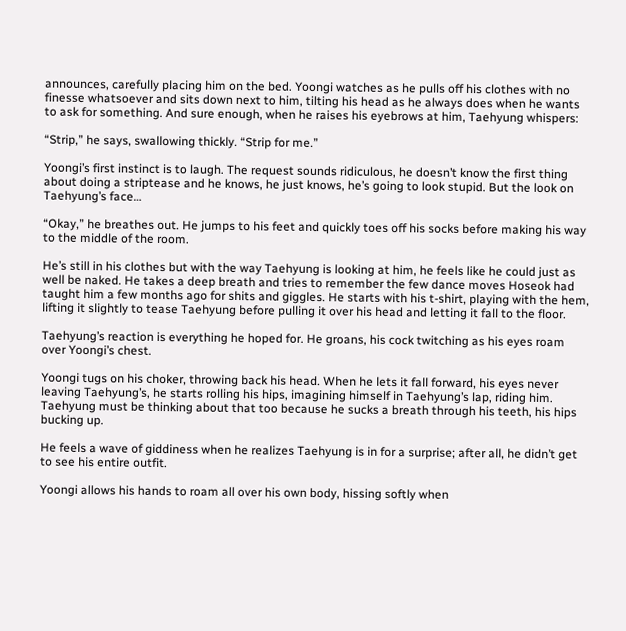announces, carefully placing him on the bed. Yoongi watches as he pulls off his clothes with no finesse whatsoever and sits down next to him, tilting his head as he always does when he wants to ask for something. And sure enough, when he raises his eyebrows at him, Taehyung whispers:

“Strip,” he says, swallowing thickly. “Strip for me.”

Yoongi’s first instinct is to laugh. The request sounds ridiculous, he doesn’t know the first thing about doing a striptease and he knows, he just knows, he’s going to look stupid. But the look on Taehyung’s face…

“Okay,” he breathes out. He jumps to his feet and quickly toes off his socks before making his way to the middle of the room.

He’s still in his clothes but with the way Taehyung is looking at him, he feels like he could just as well be naked. He takes a deep breath and tries to remember the few dance moves Hoseok had taught him a few months ago for shits and giggles. He starts with his t-shirt, playing with the hem, lifting it slightly to tease Taehyung before pulling it over his head and letting it fall to the floor.

Taehyung’s reaction is everything he hoped for. He groans, his cock twitching as his eyes roam over Yoongi’s chest.

Yoongi tugs on his choker, throwing back his head. When he lets it fall forward, his eyes never leaving Taehyung’s, he starts rolling his hips, imagining himself in Taehyung’s lap, riding him. Taehyung must be thinking about that too because he sucks a breath through his teeth, his hips bucking up.

He feels a wave of giddiness when he realizes Taehyung is in for a surprise; after all, he didn’t get to see his entire outfit.

Yoongi allows his hands to roam all over his own body, hissing softly when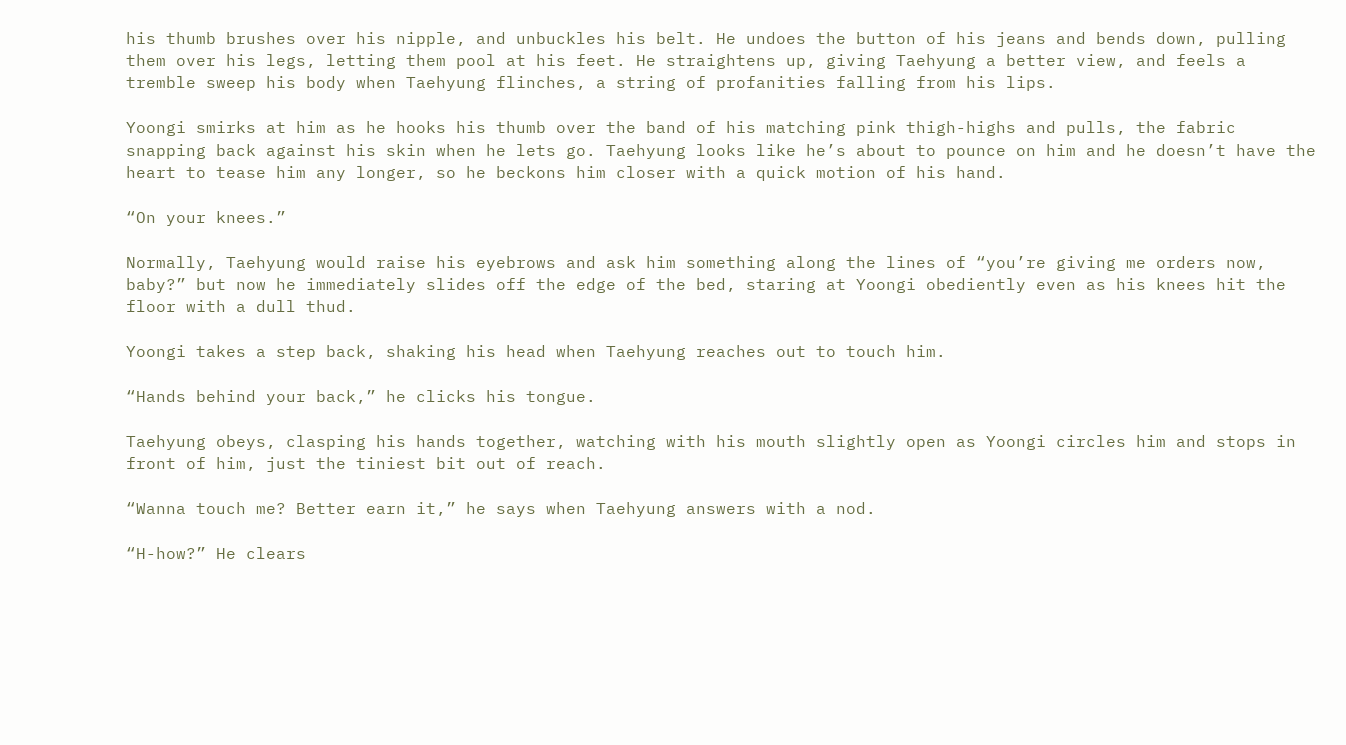his thumb brushes over his nipple, and unbuckles his belt. He undoes the button of his jeans and bends down, pulling them over his legs, letting them pool at his feet. He straightens up, giving Taehyung a better view, and feels a tremble sweep his body when Taehyung flinches, a string of profanities falling from his lips.

Yoongi smirks at him as he hooks his thumb over the band of his matching pink thigh-highs and pulls, the fabric snapping back against his skin when he lets go. Taehyung looks like he’s about to pounce on him and he doesn’t have the heart to tease him any longer, so he beckons him closer with a quick motion of his hand.

“On your knees.”

Normally, Taehyung would raise his eyebrows and ask him something along the lines of “you’re giving me orders now, baby?” but now he immediately slides off the edge of the bed, staring at Yoongi obediently even as his knees hit the floor with a dull thud.

Yoongi takes a step back, shaking his head when Taehyung reaches out to touch him.

“Hands behind your back,” he clicks his tongue.

Taehyung obeys, clasping his hands together, watching with his mouth slightly open as Yoongi circles him and stops in front of him, just the tiniest bit out of reach.

“Wanna touch me? Better earn it,” he says when Taehyung answers with a nod.

“H-how?” He clears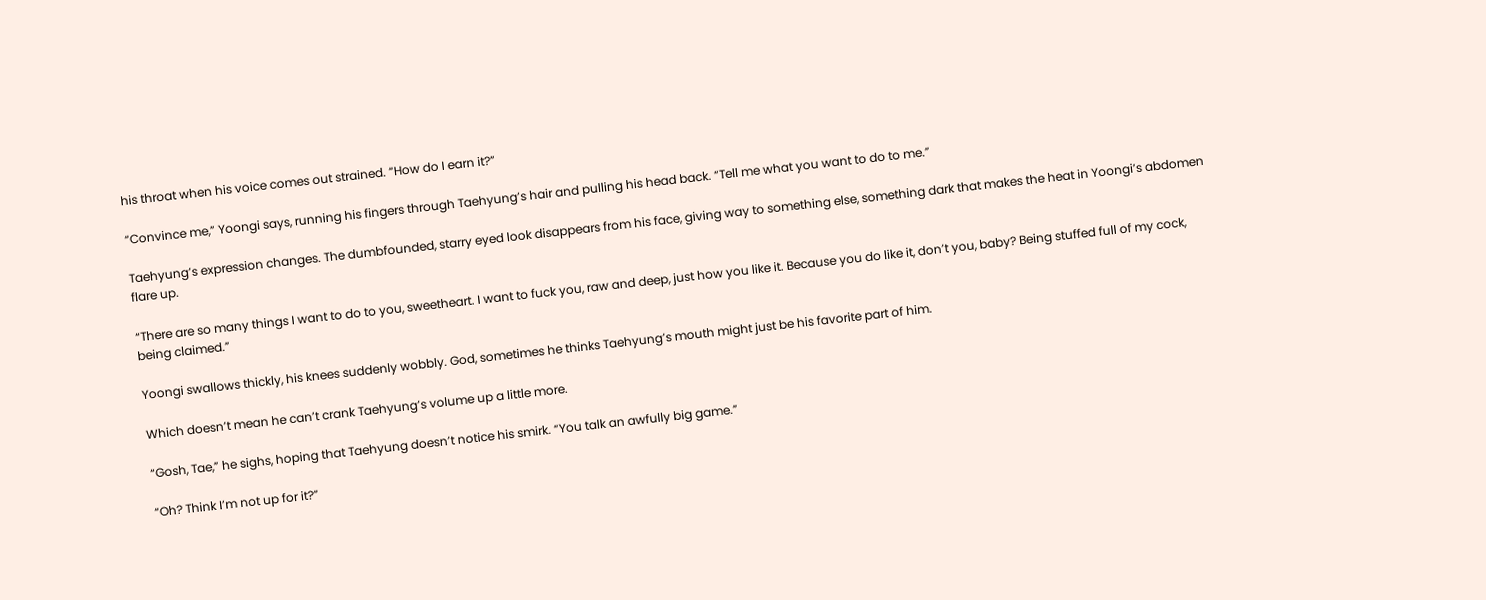his throat when his voice comes out strained. “How do I earn it?”

“Convince me,” Yoongi says, running his fingers through Taehyung’s hair and pulling his head back. “Tell me what you want to do to me.”

Taehyung’s expression changes. The dumbfounded, starry eyed look disappears from his face, giving way to something else, something dark that makes the heat in Yoongi’s abdomen flare up.

“There are so many things I want to do to you, sweetheart. I want to fuck you, raw and deep, just how you like it. Because you do like it, don’t you, baby? Being stuffed full of my cock, being claimed.”

Yoongi swallows thickly, his knees suddenly wobbly. God, sometimes he thinks Taehyung’s mouth might just be his favorite part of him.

Which doesn’t mean he can’t crank Taehyung’s volume up a little more.

“Gosh, Tae,” he sighs, hoping that Taehyung doesn’t notice his smirk. “You talk an awfully big game.”

“Oh? Think I’m not up for it?”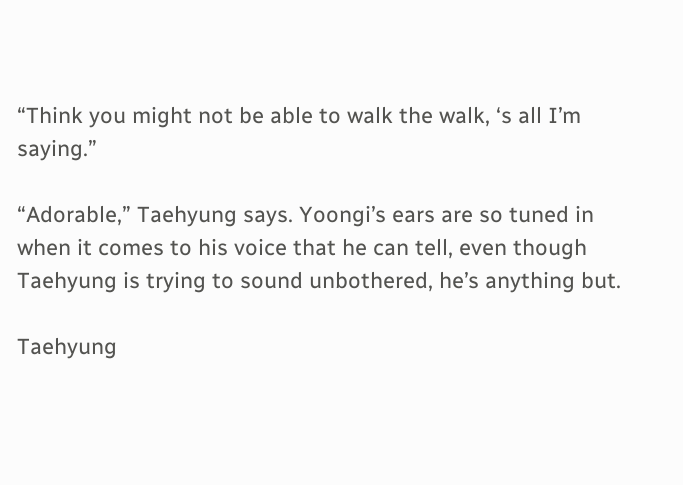“Think you might not be able to walk the walk, ‘s all I’m saying.”

“Adorable,” Taehyung says. Yoongi’s ears are so tuned in when it comes to his voice that he can tell, even though Taehyung is trying to sound unbothered, he’s anything but.

Taehyung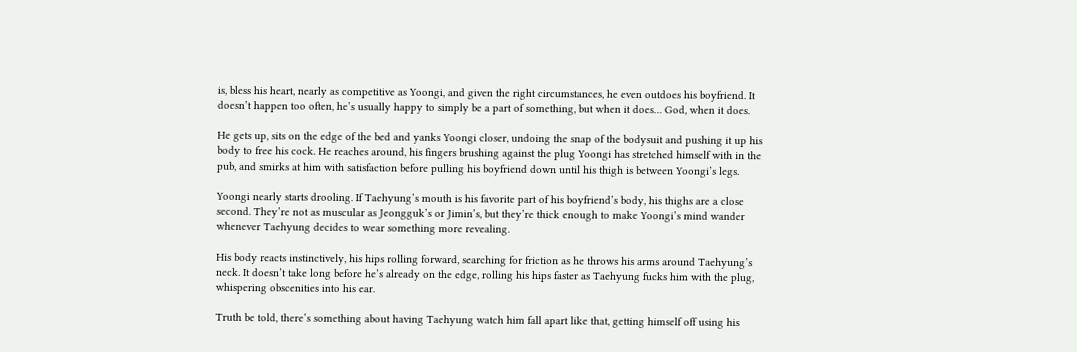is, bless his heart, nearly as competitive as Yoongi, and given the right circumstances, he even outdoes his boyfriend. It doesn’t happen too often, he’s usually happy to simply be a part of something, but when it does… God, when it does.

He gets up, sits on the edge of the bed and yanks Yoongi closer, undoing the snap of the bodysuit and pushing it up his body to free his cock. He reaches around, his fingers brushing against the plug Yoongi has stretched himself with in the pub, and smirks at him with satisfaction before pulling his boyfriend down until his thigh is between Yoongi’s legs.

Yoongi nearly starts drooling. If Taehyung’s mouth is his favorite part of his boyfriend’s body, his thighs are a close second. They’re not as muscular as Jeongguk’s or Jimin’s, but they’re thick enough to make Yoongi’s mind wander whenever Taehyung decides to wear something more revealing.

His body reacts instinctively, his hips rolling forward, searching for friction as he throws his arms around Taehyung’s neck. It doesn’t take long before he’s already on the edge, rolling his hips faster as Taehyung fucks him with the plug, whispering obscenities into his ear.

Truth be told, there’s something about having Taehyung watch him fall apart like that, getting himself off using his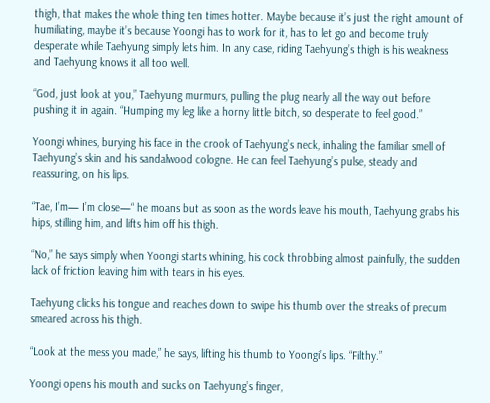thigh, that makes the whole thing ten times hotter. Maybe because it’s just the right amount of humiliating, maybe it’s because Yoongi has to work for it, has to let go and become truly desperate while Taehyung simply lets him. In any case, riding Taehyung’s thigh is his weakness and Taehyung knows it all too well.

“God, just look at you,” Taehyung murmurs, pulling the plug nearly all the way out before pushing it in again. “Humping my leg like a horny little bitch, so desperate to feel good.”

Yoongi whines, burying his face in the crook of Taehyung’s neck, inhaling the familiar smell of Taehyung’s skin and his sandalwood cologne. He can feel Taehyung’s pulse, steady and reassuring, on his lips.

“Tae, I’m— I’m close—“ he moans but as soon as the words leave his mouth, Taehyung grabs his hips, stilling him, and lifts him off his thigh.

“No,” he says simply when Yoongi starts whining, his cock throbbing almost painfully, the sudden lack of friction leaving him with tears in his eyes.

Taehyung clicks his tongue and reaches down to swipe his thumb over the streaks of precum smeared across his thigh.

“Look at the mess you made,” he says, lifting his thumb to Yoongi’s lips. “Filthy.”

Yoongi opens his mouth and sucks on Taehyung’s finger,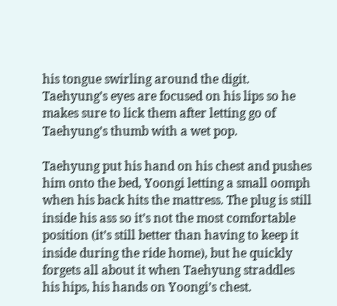his tongue swirling around the digit. Taehyung’s eyes are focused on his lips so he makes sure to lick them after letting go of Taehyung’s thumb with a wet pop.

Taehyung put his hand on his chest and pushes him onto the bed, Yoongi letting a small oomph when his back hits the mattress. The plug is still inside his ass so it’s not the most comfortable position (it’s still better than having to keep it inside during the ride home), but he quickly forgets all about it when Taehyung straddles his hips, his hands on Yoongi’s chest.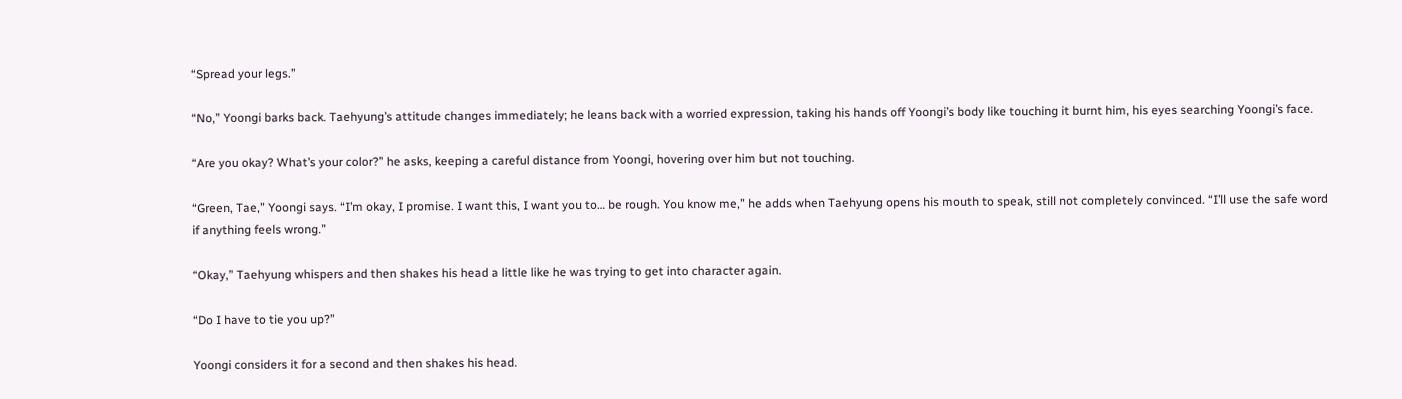“Spread your legs.”

“No,” Yoongi barks back. Taehyung’s attitude changes immediately; he leans back with a worried expression, taking his hands off Yoongi’s body like touching it burnt him, his eyes searching Yoongi’s face.

“Are you okay? What’s your color?” he asks, keeping a careful distance from Yoongi, hovering over him but not touching.

“Green, Tae,” Yoongi says. “I’m okay, I promise. I want this, I want you to… be rough. You know me,” he adds when Taehyung opens his mouth to speak, still not completely convinced. “I’ll use the safe word if anything feels wrong.”

“Okay,” Taehyung whispers and then shakes his head a little like he was trying to get into character again.

“Do I have to tie you up?”

Yoongi considers it for a second and then shakes his head.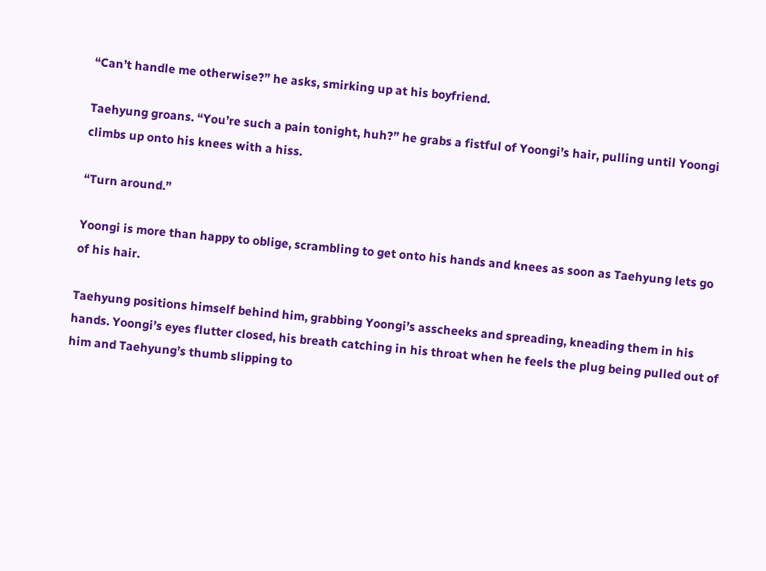“Can’t handle me otherwise?” he asks, smirking up at his boyfriend.

Taehyung groans. “You’re such a pain tonight, huh?” he grabs a fistful of Yoongi’s hair, pulling until Yoongi climbs up onto his knees with a hiss.

“Turn around.”

Yoongi is more than happy to oblige, scrambling to get onto his hands and knees as soon as Taehyung lets go of his hair.

Taehyung positions himself behind him, grabbing Yoongi’s asscheeks and spreading, kneading them in his hands. Yoongi’s eyes flutter closed, his breath catching in his throat when he feels the plug being pulled out of him and Taehyung’s thumb slipping to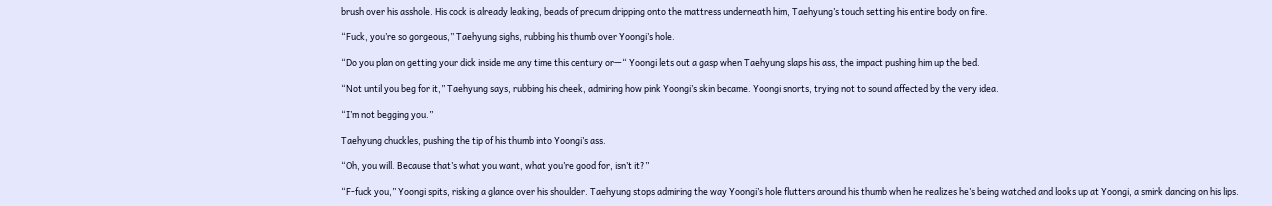brush over his asshole. His cock is already leaking, beads of precum dripping onto the mattress underneath him, Taehyung’s touch setting his entire body on fire.

“Fuck, you’re so gorgeous,” Taehyung sighs, rubbing his thumb over Yoongi’s hole.

“Do you plan on getting your dick inside me any time this century or—“ Yoongi lets out a gasp when Taehyung slaps his ass, the impact pushing him up the bed.

“Not until you beg for it,” Taehyung says, rubbing his cheek, admiring how pink Yoongi’s skin became. Yoongi snorts, trying not to sound affected by the very idea.

“I’m not begging you.”

Taehyung chuckles, pushing the tip of his thumb into Yoongi’s ass.

“Oh, you will. Because that’s what you want, what you’re good for, isn’t it?”

“F-fuck you,” Yoongi spits, risking a glance over his shoulder. Taehyung stops admiring the way Yoongi’s hole flutters around his thumb when he realizes he’s being watched and looks up at Yoongi, a smirk dancing on his lips.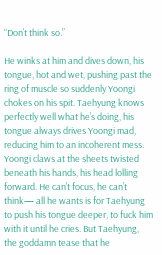“Don’t think so.”

He winks at him and dives down, his tongue, hot and wet, pushing past the ring of muscle so suddenly Yoongi chokes on his spit. Taehyung knows perfectly well what he’s doing, his tongue always drives Yoongi mad, reducing him to an incoherent mess. Yoongi claws at the sheets twisted beneath his hands, his head lolling forward. He can’t focus, he can’t think— all he wants is for Taehyung to push his tongue deeper, to fuck him with it until he cries. But Taehyung, the goddamn tease that he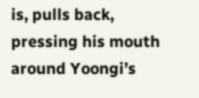is, pulls back, pressing his mouth around Yoongi’s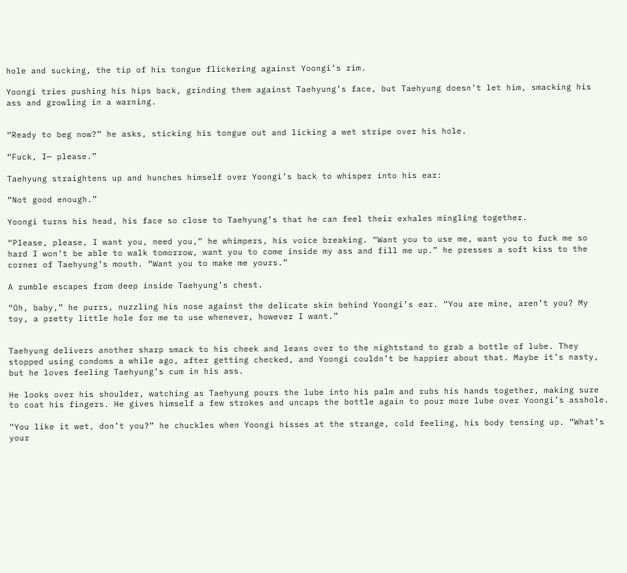hole and sucking, the tip of his tongue flickering against Yoongi’s rim.

Yoongi tries pushing his hips back, grinding them against Taehyung’s face, but Taehyung doesn’t let him, smacking his ass and growling in a warning.


“Ready to beg now?” he asks, sticking his tongue out and licking a wet stripe over his hole.

“Fuck, I— please.”

Taehyung straightens up and hunches himself over Yoongi’s back to whisper into his ear:

“Not good enough.”

Yoongi turns his head, his face so close to Taehyung’s that he can feel their exhales mingling together.

“Please, please, I want you, need you,” he whimpers, his voice breaking. “Want you to use me, want you to fuck me so hard I won’t be able to walk tomorrow, want you to come inside my ass and fill me up.” he presses a soft kiss to the corner of Taehyung’s mouth. “Want you to make me yours.”

A rumble escapes from deep inside Taehyung’s chest.

“Oh, baby,” he purrs, nuzzling his nose against the delicate skin behind Yoongi’s ear. “You are mine, aren’t you? My toy, a pretty little hole for me to use whenever, however I want.”


Taehyung delivers another sharp smack to his cheek and leans over to the nightstand to grab a bottle of lube. They stopped using condoms a while ago, after getting checked, and Yoongi couldn’t be happier about that. Maybe it’s nasty, but he loves feeling Taehyung’s cum in his ass.

He looks over his shoulder, watching as Taehyung pours the lube into his palm and rubs his hands together, making sure to coat his fingers. He gives himself a few strokes and uncaps the bottle again to pour more lube over Yoongi’s asshole.

“You like it wet, don’t you?” he chuckles when Yoongi hisses at the strange, cold feeling, his body tensing up. “What’s your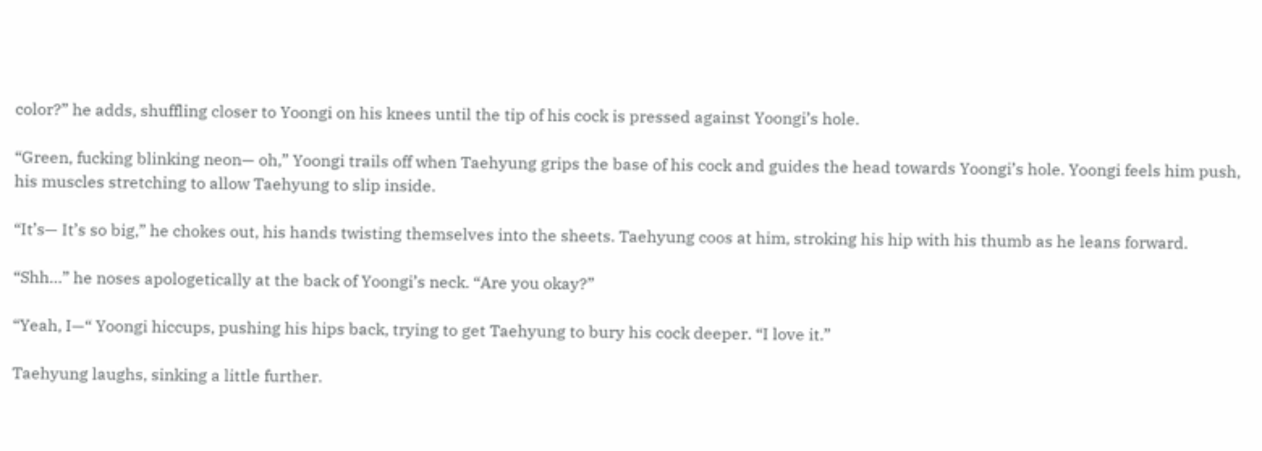color?” he adds, shuffling closer to Yoongi on his knees until the tip of his cock is pressed against Yoongi’s hole.

“Green, fucking blinking neon— oh,” Yoongi trails off when Taehyung grips the base of his cock and guides the head towards Yoongi’s hole. Yoongi feels him push, his muscles stretching to allow Taehyung to slip inside.

“It’s— It’s so big,” he chokes out, his hands twisting themselves into the sheets. Taehyung coos at him, stroking his hip with his thumb as he leans forward.

“Shh…” he noses apologetically at the back of Yoongi’s neck. “Are you okay?”

“Yeah, I—“ Yoongi hiccups, pushing his hips back, trying to get Taehyung to bury his cock deeper. “I love it.”

Taehyung laughs, sinking a little further.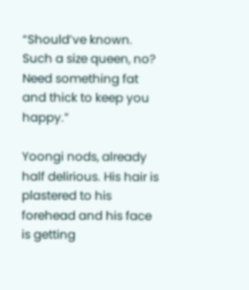“Should’ve known. Such a size queen, no? Need something fat and thick to keep you happy.”

Yoongi nods, already half delirious. His hair is plastered to his forehead and his face is getting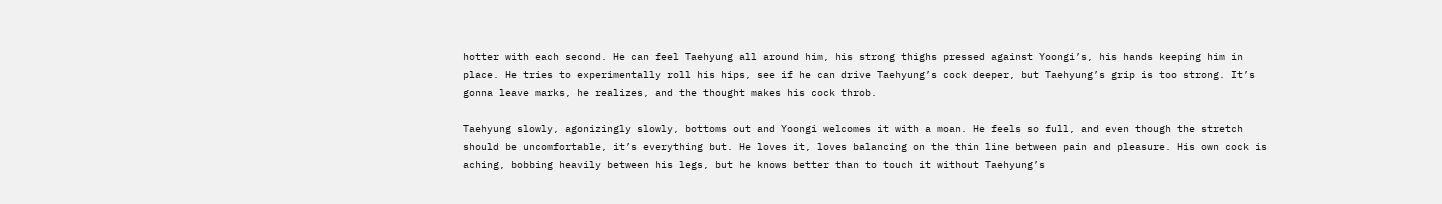hotter with each second. He can feel Taehyung all around him, his strong thighs pressed against Yoongi’s, his hands keeping him in place. He tries to experimentally roll his hips, see if he can drive Taehyung’s cock deeper, but Taehyung’s grip is too strong. It’s gonna leave marks, he realizes, and the thought makes his cock throb.

Taehyung slowly, agonizingly slowly, bottoms out and Yoongi welcomes it with a moan. He feels so full, and even though the stretch should be uncomfortable, it’s everything but. He loves it, loves balancing on the thin line between pain and pleasure. His own cock is aching, bobbing heavily between his legs, but he knows better than to touch it without Taehyung’s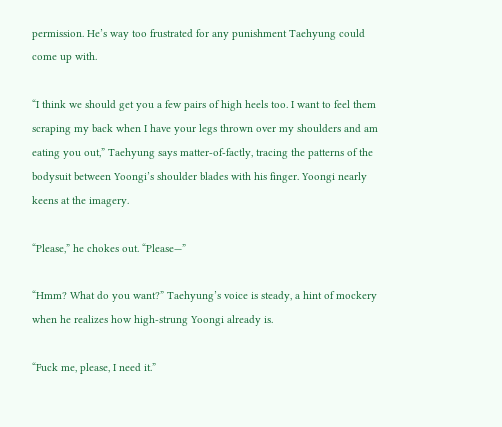permission. He’s way too frustrated for any punishment Taehyung could come up with.

“I think we should get you a few pairs of high heels too. I want to feel them scraping my back when I have your legs thrown over my shoulders and am eating you out,” Taehyung says matter-of-factly, tracing the patterns of the bodysuit between Yoongi’s shoulder blades with his finger. Yoongi nearly keens at the imagery.

“Please,” he chokes out. “Please—”

“Hmm? What do you want?” Taehyung’s voice is steady, a hint of mockery when he realizes how high-strung Yoongi already is.

“Fuck me, please, I need it.”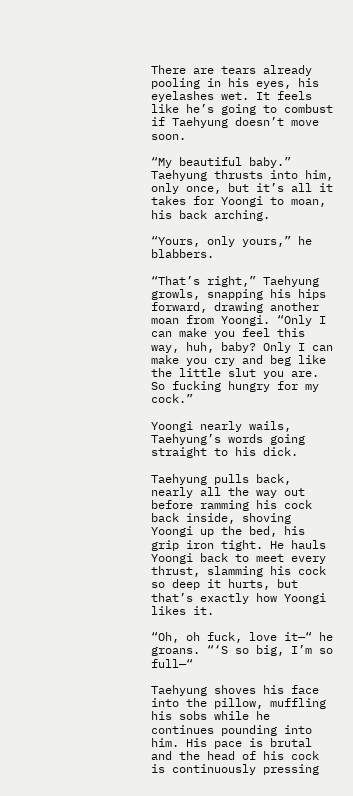There are tears already pooling in his eyes, his eyelashes wet. It feels like he’s going to combust if Taehyung doesn’t move soon.

“My beautiful baby.” Taehyung thrusts into him, only once, but it’s all it takes for Yoongi to moan, his back arching.

“Yours, only yours,” he blabbers.

“That’s right,” Taehyung growls, snapping his hips forward, drawing another moan from Yoongi. “Only I can make you feel this way, huh, baby? Only I can make you cry and beg like the little slut you are. So fucking hungry for my cock.”

Yoongi nearly wails, Taehyung’s words going straight to his dick.

Taehyung pulls back, nearly all the way out before ramming his cock back inside, shoving Yoongi up the bed, his grip iron tight. He hauls Yoongi back to meet every thrust, slamming his cock so deep it hurts, but that’s exactly how Yoongi likes it.

“Oh, oh fuck, love it—“ he groans. “‘S so big, I’m so full—“

Taehyung shoves his face into the pillow, muffling his sobs while he continues pounding into him. His pace is brutal and the head of his cock is continuously pressing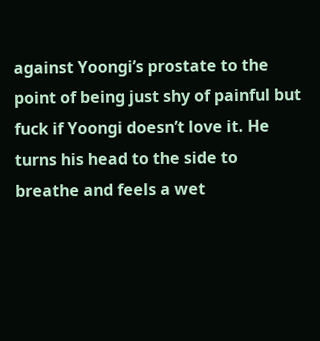against Yoongi’s prostate to the point of being just shy of painful but fuck if Yoongi doesn’t love it. He turns his head to the side to breathe and feels a wet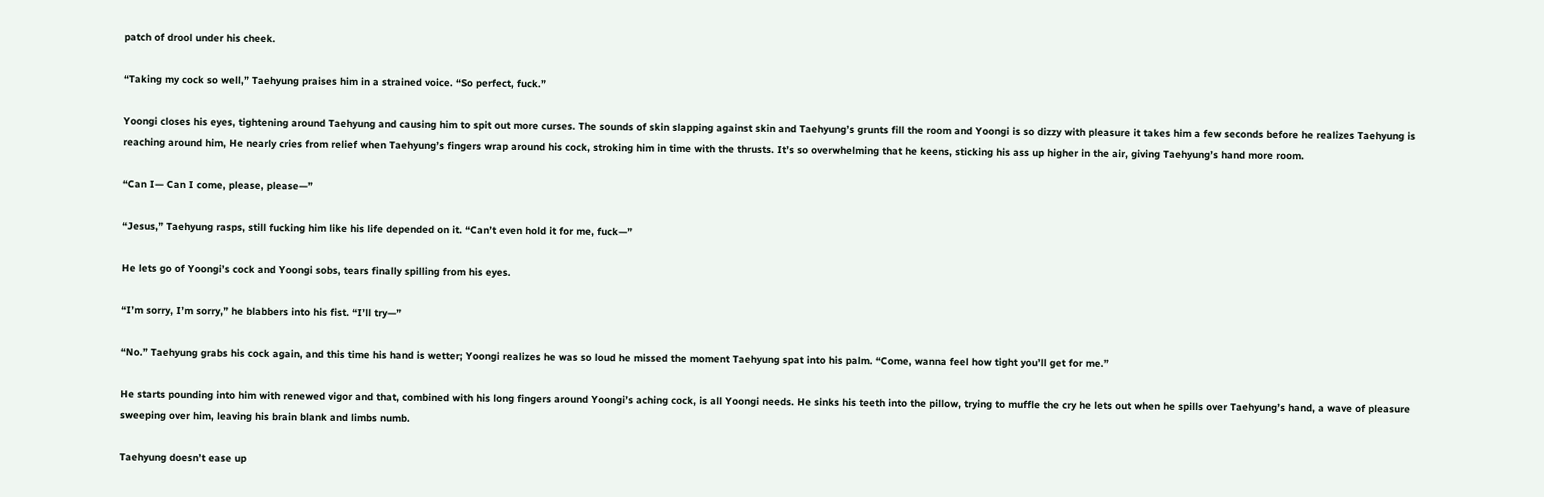patch of drool under his cheek.

“Taking my cock so well,” Taehyung praises him in a strained voice. “So perfect, fuck.”

Yoongi closes his eyes, tightening around Taehyung and causing him to spit out more curses. The sounds of skin slapping against skin and Taehyung’s grunts fill the room and Yoongi is so dizzy with pleasure it takes him a few seconds before he realizes Taehyung is reaching around him, He nearly cries from relief when Taehyung’s fingers wrap around his cock, stroking him in time with the thrusts. It’s so overwhelming that he keens, sticking his ass up higher in the air, giving Taehyung’s hand more room.

“Can I— Can I come, please, please—”

“Jesus,” Taehyung rasps, still fucking him like his life depended on it. “Can’t even hold it for me, fuck—”

He lets go of Yoongi’s cock and Yoongi sobs, tears finally spilling from his eyes.

“I’m sorry, I’m sorry,” he blabbers into his fist. “I’ll try—”

“No.” Taehyung grabs his cock again, and this time his hand is wetter; Yoongi realizes he was so loud he missed the moment Taehyung spat into his palm. “Come, wanna feel how tight you’ll get for me.”

He starts pounding into him with renewed vigor and that, combined with his long fingers around Yoongi’s aching cock, is all Yoongi needs. He sinks his teeth into the pillow, trying to muffle the cry he lets out when he spills over Taehyung’s hand, a wave of pleasure sweeping over him, leaving his brain blank and limbs numb.

Taehyung doesn’t ease up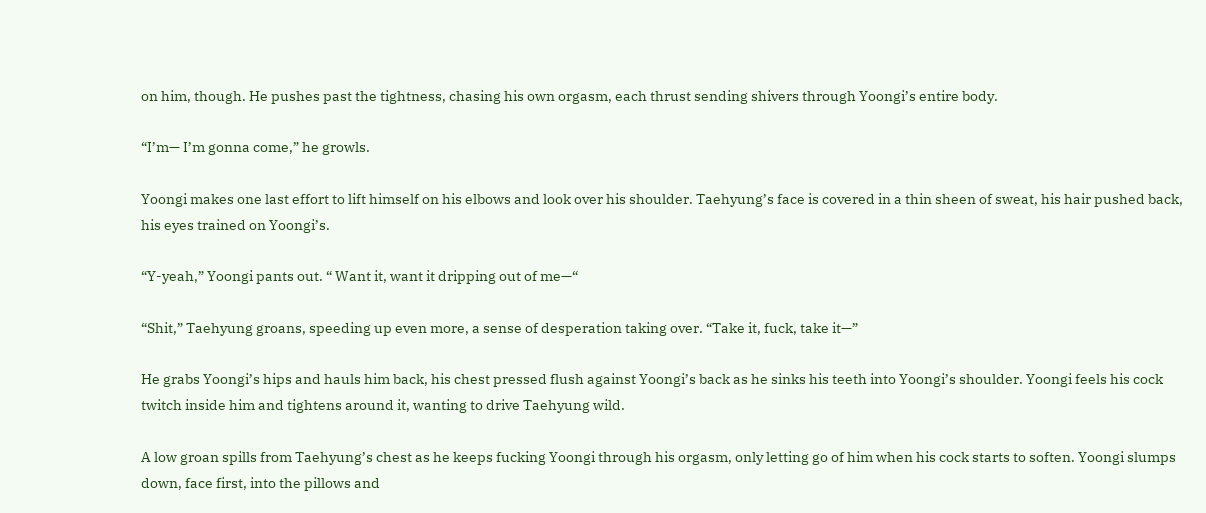on him, though. He pushes past the tightness, chasing his own orgasm, each thrust sending shivers through Yoongi’s entire body.

“I’m— I’m gonna come,” he growls.

Yoongi makes one last effort to lift himself on his elbows and look over his shoulder. Taehyung’s face is covered in a thin sheen of sweat, his hair pushed back, his eyes trained on Yoongi’s.

“Y-yeah,” Yoongi pants out. “ Want it, want it dripping out of me—“

“Shit,” Taehyung groans, speeding up even more, a sense of desperation taking over. “Take it, fuck, take it—”

He grabs Yoongi’s hips and hauls him back, his chest pressed flush against Yoongi’s back as he sinks his teeth into Yoongi’s shoulder. Yoongi feels his cock twitch inside him and tightens around it, wanting to drive Taehyung wild.

A low groan spills from Taehyung’s chest as he keeps fucking Yoongi through his orgasm, only letting go of him when his cock starts to soften. Yoongi slumps down, face first, into the pillows and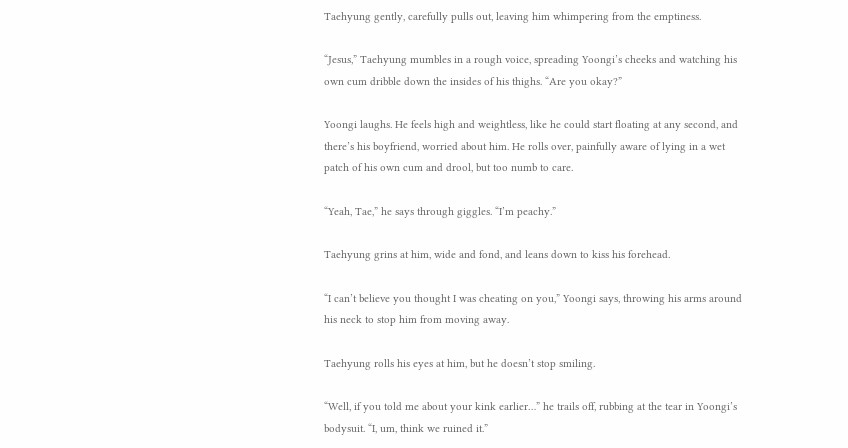Taehyung gently, carefully pulls out, leaving him whimpering from the emptiness.

“Jesus,” Taehyung mumbles in a rough voice, spreading Yoongi’s cheeks and watching his own cum dribble down the insides of his thighs. “Are you okay?”

Yoongi laughs. He feels high and weightless, like he could start floating at any second, and there’s his boyfriend, worried about him. He rolls over, painfully aware of lying in a wet patch of his own cum and drool, but too numb to care.

“Yeah, Tae,” he says through giggles. “I’m peachy.”

Taehyung grins at him, wide and fond, and leans down to kiss his forehead.

“I can’t believe you thought I was cheating on you,” Yoongi says, throwing his arms around his neck to stop him from moving away.

Taehyung rolls his eyes at him, but he doesn’t stop smiling.

“Well, if you told me about your kink earlier…” he trails off, rubbing at the tear in Yoongi’s bodysuit. “I, um, think we ruined it.”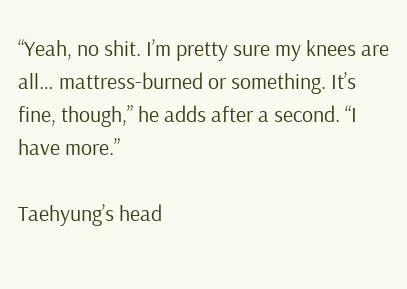“Yeah, no shit. I’m pretty sure my knees are all… mattress-burned or something. It’s fine, though,” he adds after a second. “I have more.”

Taehyung’s head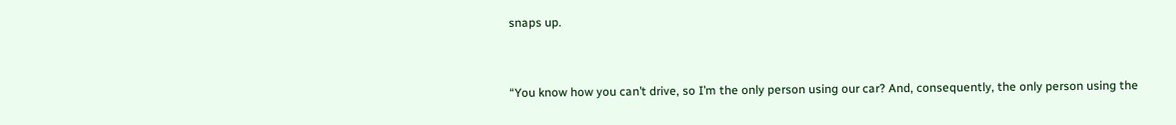snaps up.


“You know how you can’t drive, so I’m the only person using our car? And, consequently, the only person using the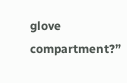glove compartment?”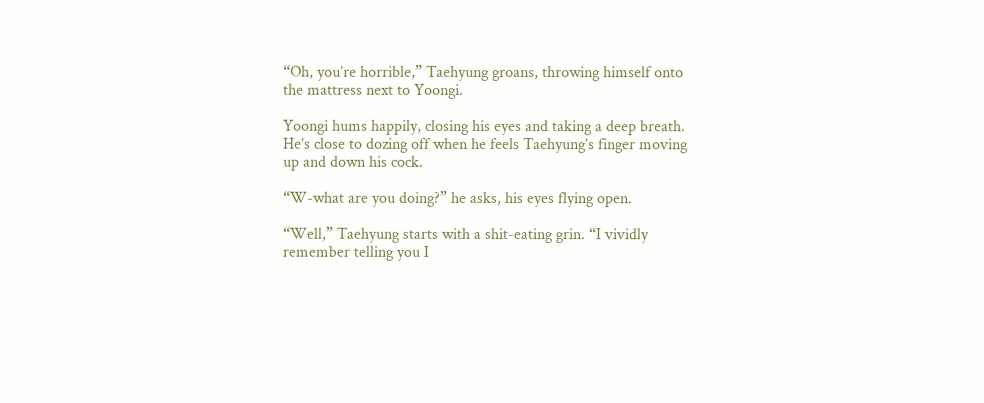“Oh, you’re horrible,” Taehyung groans, throwing himself onto the mattress next to Yoongi.

Yoongi hums happily, closing his eyes and taking a deep breath. He’s close to dozing off when he feels Taehyung’s finger moving up and down his cock.

“W-what are you doing?” he asks, his eyes flying open.

“Well,” Taehyung starts with a shit-eating grin. “I vividly remember telling you I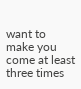want to make you come at least three times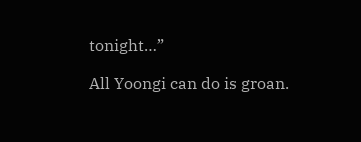tonight…”

All Yoongi can do is groan.